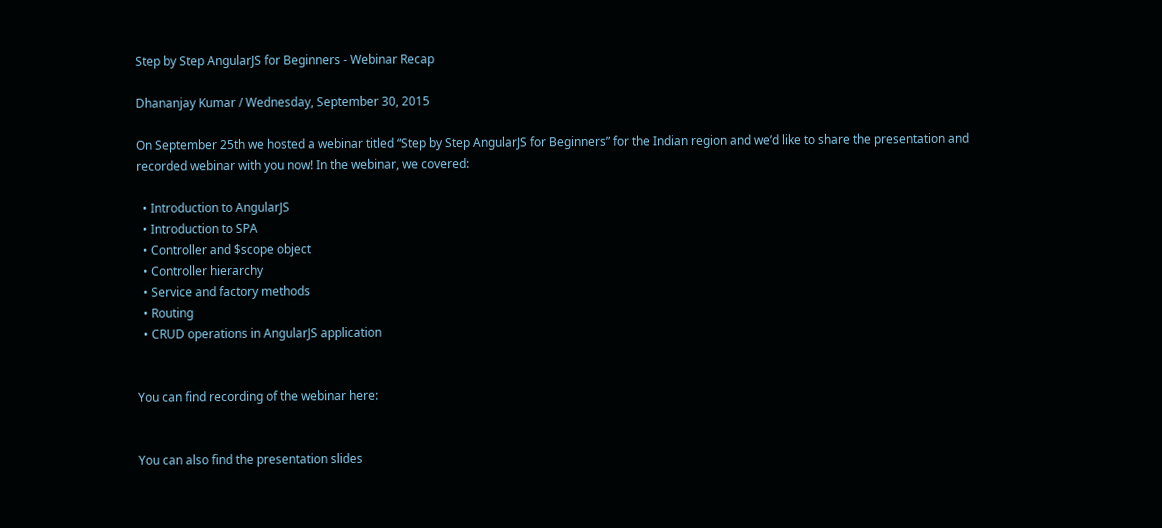Step by Step AngularJS for Beginners - Webinar Recap

Dhananjay Kumar / Wednesday, September 30, 2015

On September 25th we hosted a webinar titled “Step by Step AngularJS for Beginners” for the Indian region and we’d like to share the presentation and recorded webinar with you now! In the webinar, we covered:

  • Introduction to AngularJS
  • Introduction to SPA
  • Controller and $scope object
  • Controller hierarchy
  • Service and factory methods
  • Routing
  • CRUD operations in AngularJS application


You can find recording of the webinar here:


You can also find the presentation slides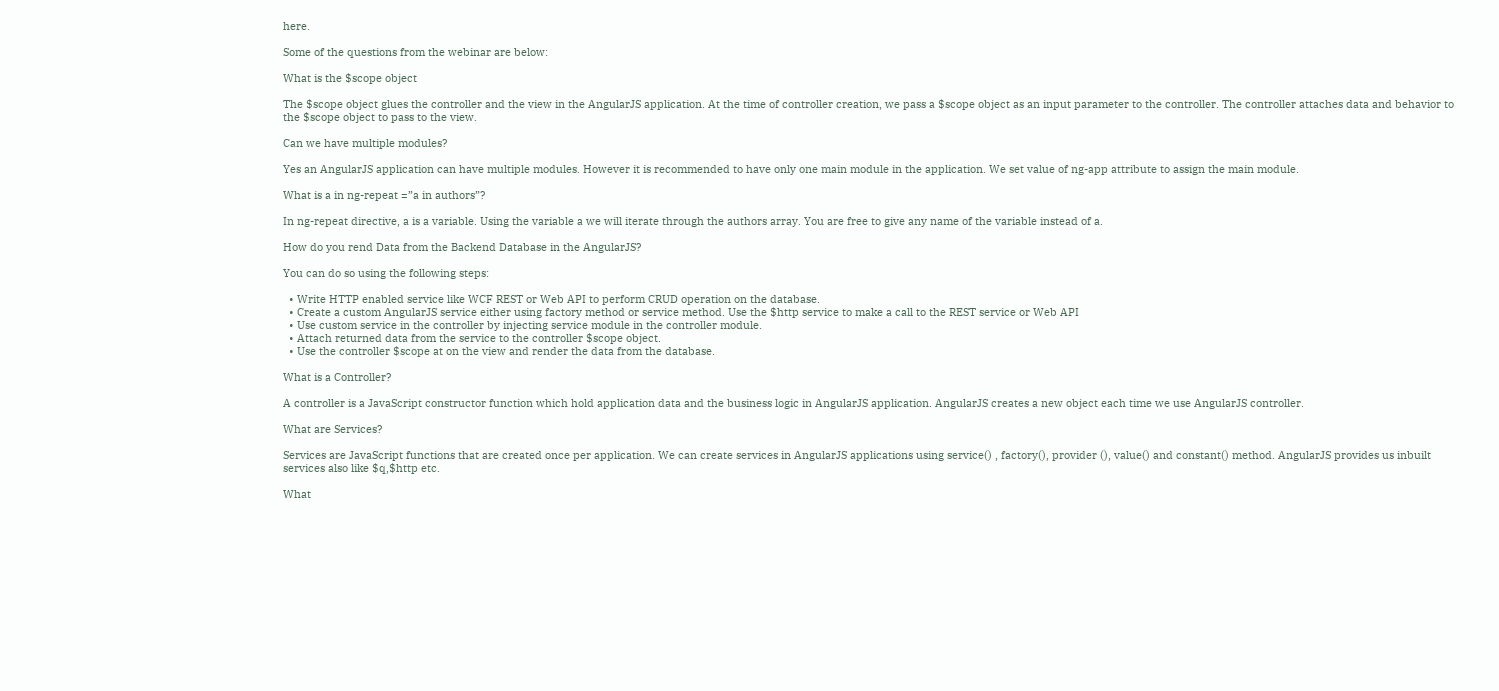here.

Some of the questions from the webinar are below:

What is the $scope object

The $scope object glues the controller and the view in the AngularJS application. At the time of controller creation, we pass a $scope object as an input parameter to the controller. The controller attaches data and behavior to the $scope object to pass to the view.

Can we have multiple modules?

Yes an AngularJS application can have multiple modules. However it is recommended to have only one main module in the application. We set value of ng-app attribute to assign the main module.

What is a in ng-repeat =”a in authors”?

In ng-repeat directive, a is a variable. Using the variable a we will iterate through the authors array. You are free to give any name of the variable instead of a.

How do you rend Data from the Backend Database in the AngularJS?

You can do so using the following steps:

  • Write HTTP enabled service like WCF REST or Web API to perform CRUD operation on the database.
  • Create a custom AngularJS service either using factory method or service method. Use the $http service to make a call to the REST service or Web API
  • Use custom service in the controller by injecting service module in the controller module.
  • Attach returned data from the service to the controller $scope object.
  • Use the controller $scope at on the view and render the data from the database.

What is a Controller?

A controller is a JavaScript constructor function which hold application data and the business logic in AngularJS application. AngularJS creates a new object each time we use AngularJS controller.

What are Services?

Services are JavaScript functions that are created once per application. We can create services in AngularJS applications using service() , factory(), provider (), value() and constant() method. AngularJS provides us inbuilt services also like $q,$http etc.

What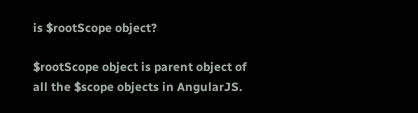is $rootScope object?

$rootScope object is parent object of all the $scope objects in AngularJS.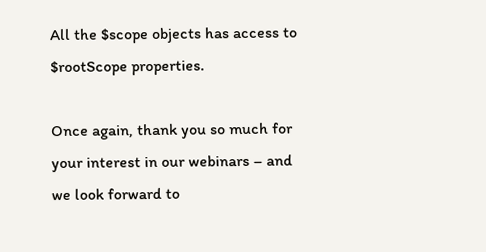All the $scope objects has access to $rootScope properties.

Once again, thank you so much for your interest in our webinars – and we look forward to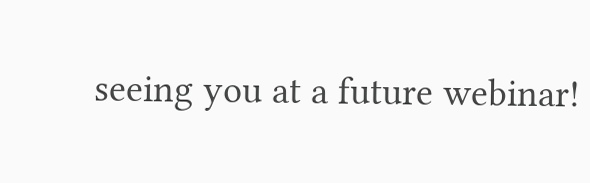seeing you at a future webinar!